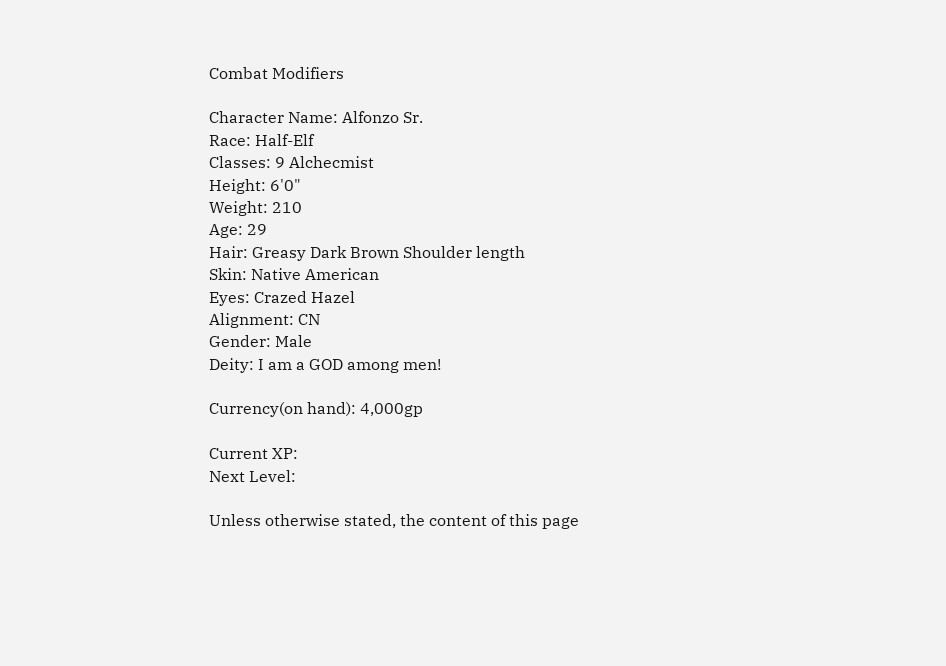Combat Modifiers

Character Name: Alfonzo Sr.
Race: Half-Elf
Classes: 9 Alchecmist
Height: 6'0"
Weight: 210
Age: 29
Hair: Greasy Dark Brown Shoulder length
Skin: Native American
Eyes: Crazed Hazel
Alignment: CN
Gender: Male
Deity: I am a GOD among men!

Currency(on hand): 4,000gp

Current XP:
Next Level:

Unless otherwise stated, the content of this page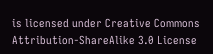is licensed under Creative Commons Attribution-ShareAlike 3.0 License